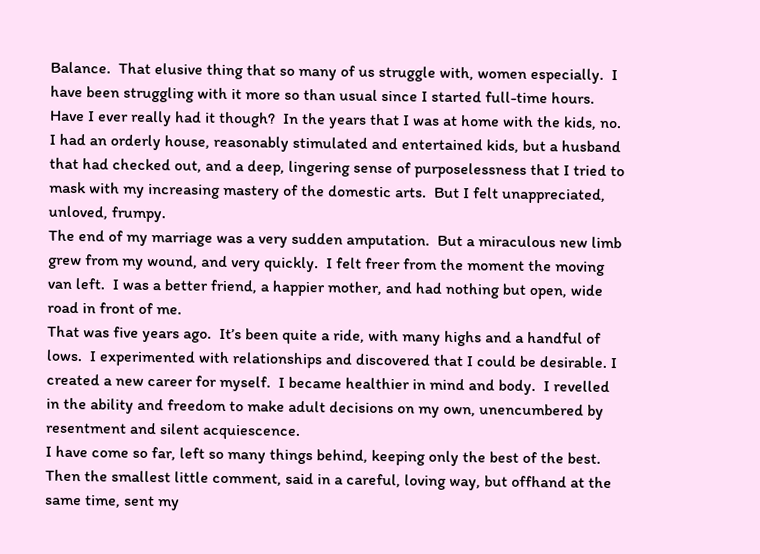Balance.  That elusive thing that so many of us struggle with, women especially.  I have been struggling with it more so than usual since I started full-time hours.  Have I ever really had it though?  In the years that I was at home with the kids, no.  I had an orderly house, reasonably stimulated and entertained kids, but a husband that had checked out, and a deep, lingering sense of purposelessness that I tried to mask with my increasing mastery of the domestic arts.  But I felt unappreciated, unloved, frumpy.
The end of my marriage was a very sudden amputation.  But a miraculous new limb grew from my wound, and very quickly.  I felt freer from the moment the moving van left.  I was a better friend, a happier mother, and had nothing but open, wide road in front of me.
That was five years ago.  It’s been quite a ride, with many highs and a handful of lows.  I experimented with relationships and discovered that I could be desirable. I created a new career for myself.  I became healthier in mind and body.  I revelled in the ability and freedom to make adult decisions on my own, unencumbered by resentment and silent acquiescence.
I have come so far, left so many things behind, keeping only the best of the best.
Then the smallest little comment, said in a careful, loving way, but offhand at the same time, sent my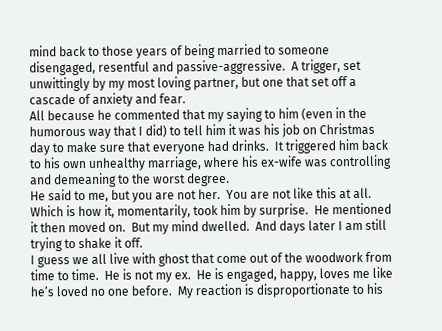mind back to those years of being married to someone disengaged, resentful and passive-aggressive.  A trigger, set unwittingly by my most loving partner, but one that set off a cascade of anxiety and fear.
All because he commented that my saying to him (even in the humorous way that I did) to tell him it was his job on Christmas day to make sure that everyone had drinks.  It triggered him back to his own unhealthy marriage, where his ex-wife was controlling and demeaning to the worst degree.
He said to me, but you are not her.  You are not like this at all.
Which is how it, momentarily, took him by surprise.  He mentioned it then moved on.  But my mind dwelled.  And days later I am still trying to shake it off.
I guess we all live with ghost that come out of the woodwork from time to time.  He is not my ex.  He is engaged, happy, loves me like he’s loved no one before.  My reaction is disproportionate to his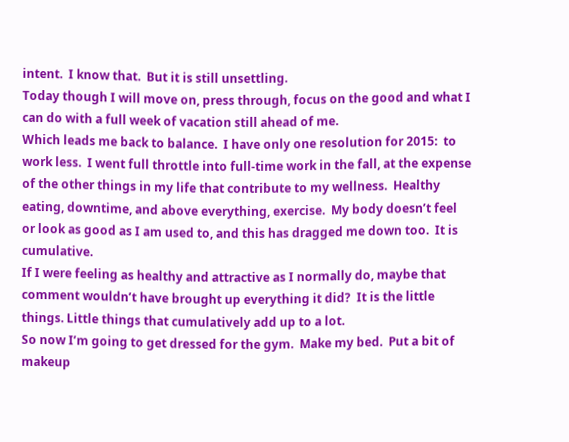intent.  I know that.  But it is still unsettling.
Today though I will move on, press through, focus on the good and what I can do with a full week of vacation still ahead of me.
Which leads me back to balance.  I have only one resolution for 2015:  to work less.  I went full throttle into full-time work in the fall, at the expense of the other things in my life that contribute to my wellness.  Healthy eating, downtime, and above everything, exercise.  My body doesn’t feel or look as good as I am used to, and this has dragged me down too.  It is cumulative.
If I were feeling as healthy and attractive as I normally do, maybe that comment wouldn’t have brought up everything it did?  It is the little things. Little things that cumulatively add up to a lot.
So now I’m going to get dressed for the gym.  Make my bed.  Put a bit of makeup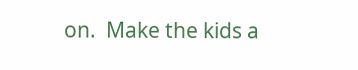on.  Make the kids a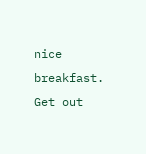nice breakfast. Get out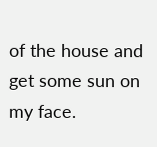of the house and get some sun on my face.